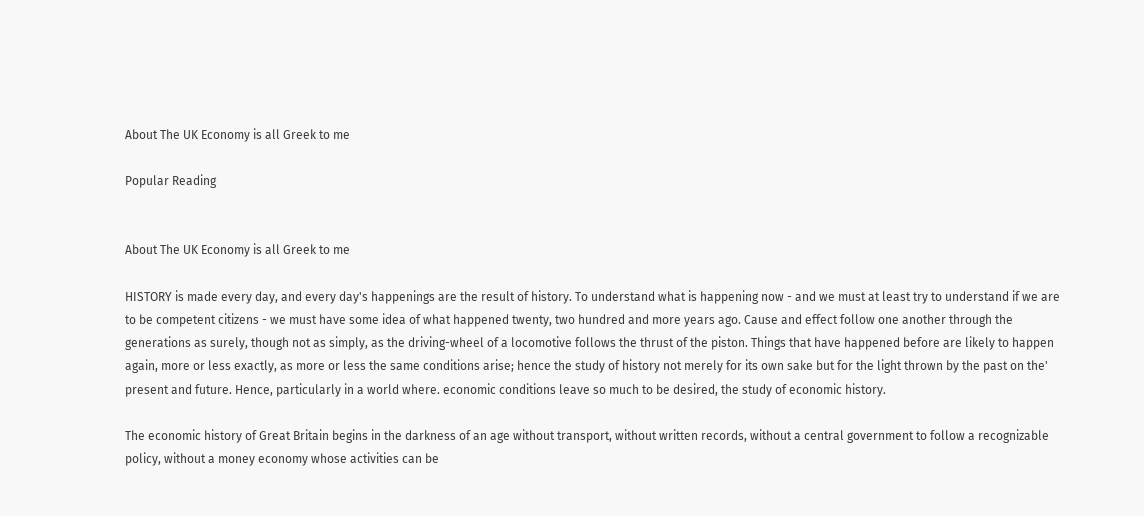About The UK Economy is all Greek to me

Popular Reading


About The UK Economy is all Greek to me

HISTORY is made every day, and every day's happenings are the result of history. To understand what is happening now - and we must at least try to understand if we are to be competent citizens - we must have some idea of what happened twenty, two hundred and more years ago. Cause and effect follow one another through the generations as surely, though not as simply, as the driving-wheel of a locomotive follows the thrust of the piston. Things that have happened before are likely to happen again, more or less exactly, as more or less the same conditions arise; hence the study of history not merely for its own sake but for the light thrown by the past on the' present and future. Hence, particularly in a world where. economic conditions leave so much to be desired, the study of economic history.

The economic history of Great Britain begins in the darkness of an age without transport, without written records, without a central government to follow a recognizable policy, without a money economy whose activities can be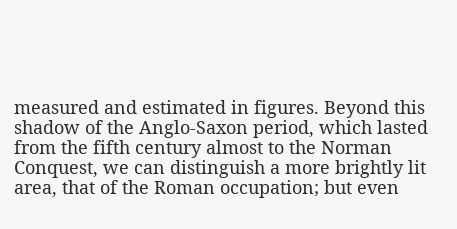measured and estimated in figures. Beyond this shadow of the Anglo-Saxon period, which lasted from the fifth century almost to the Norman Conquest, we can distinguish a more brightly lit area, that of the Roman occupation; but even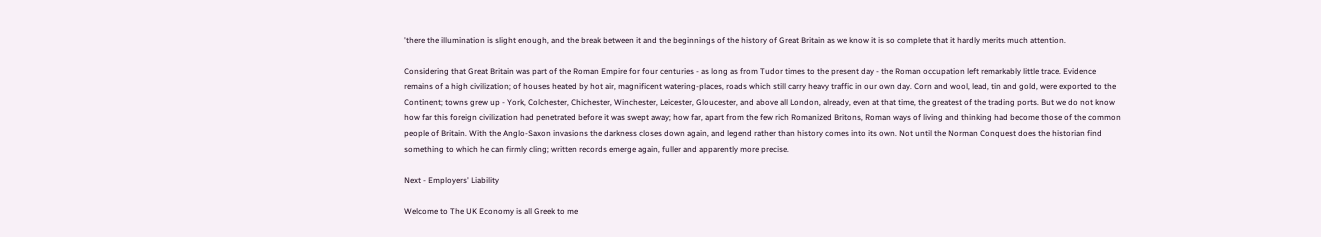'there the illumination is slight enough, and the break between it and the beginnings of the history of Great Britain as we know it is so complete that it hardly merits much attention.

Considering that Great Britain was part of the Roman Empire for four centuries - as long as from Tudor times to the present day - the Roman occupation left remarkably little trace. Evidence remains of a high civilization; of houses heated by hot air, magnificent watering-places, roads which still carry heavy traffic in our own day. Corn and wool, lead, tin and gold, were exported to the Continent; towns grew up - York, Colchester, Chichester, Winchester, Leicester, Gloucester, and above all London, already, even at that time, the greatest of the trading ports. But we do not know how far this foreign civilization had penetrated before it was swept away; how far, apart from the few rich Romanized Britons, Roman ways of living and thinking had become those of the common people of Britain. With the Anglo-Saxon invasions the darkness closes down again, and legend rather than history comes into its own. Not until the Norman Conquest does the historian find something to which he can firmly cling; written records emerge again, fuller and apparently more precise.

Next - Employers' Liability

Welcome to The UK Economy is all Greek to me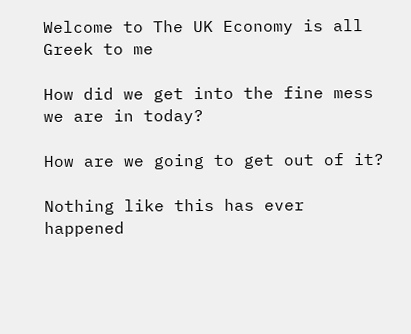Welcome to The UK Economy is all Greek to me

How did we get into the fine mess we are in today?

How are we going to get out of it?

Nothing like this has ever happened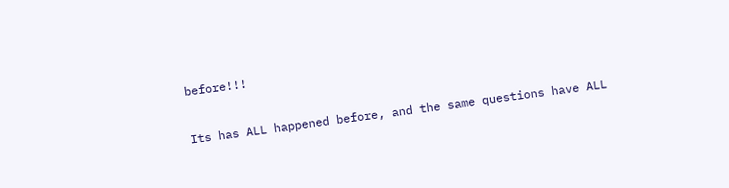before!!!

Its has ALL happened before, and the same questions have ALL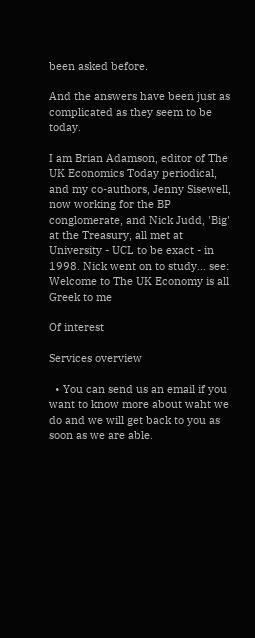been asked before.

And the answers have been just as complicated as they seem to be today.

I am Brian Adamson, editor of The UK Economics Today periodical, and my co-authors, Jenny Sisewell, now working for the BP conglomerate, and Nick Judd, 'Big' at the Treasury, all met at University - UCL to be exact - in 1998. Nick went on to study... see: Welcome to The UK Economy is all Greek to me

Of interest

Services overview

  • You can send us an email if you want to know more about waht we do and we will get back to you as soon as we are able.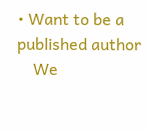• Want to be a published author
    We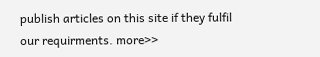publish articles on this site if they fulfil our requirments. more>>